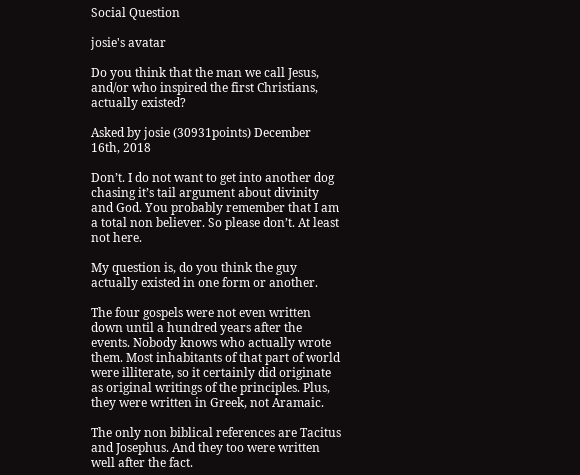Social Question

josie's avatar

Do you think that the man we call Jesus, and/or who inspired the first Christians, actually existed?

Asked by josie (30931points) December 16th, 2018

Don’t. I do not want to get into another dog chasing it’s tail argument about divinity and God. You probably remember that I am a total non believer. So please don’t. At least not here.

My question is, do you think the guy actually existed in one form or another.

The four gospels were not even written down until a hundred years after the events. Nobody knows who actually wrote them. Most inhabitants of that part of world were illiterate, so it certainly did originate as original writings of the principles. Plus, they were written in Greek, not Aramaic.

The only non biblical references are Tacitus and Josephus. And they too were written well after the fact.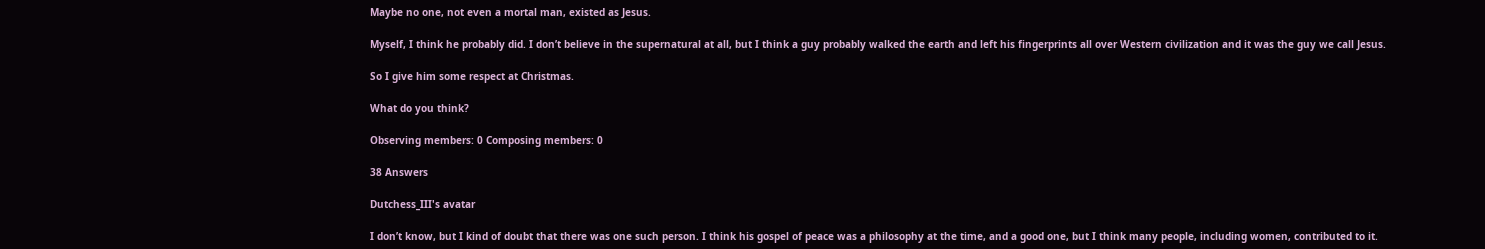Maybe no one, not even a mortal man, existed as Jesus.

Myself, I think he probably did. I don’t believe in the supernatural at all, but I think a guy probably walked the earth and left his fingerprints all over Western civilization and it was the guy we call Jesus.

So I give him some respect at Christmas.

What do you think?

Observing members: 0 Composing members: 0

38 Answers

Dutchess_III's avatar

I don’t know, but I kind of doubt that there was one such person. I think his gospel of peace was a philosophy at the time, and a good one, but I think many people, including women, contributed to it.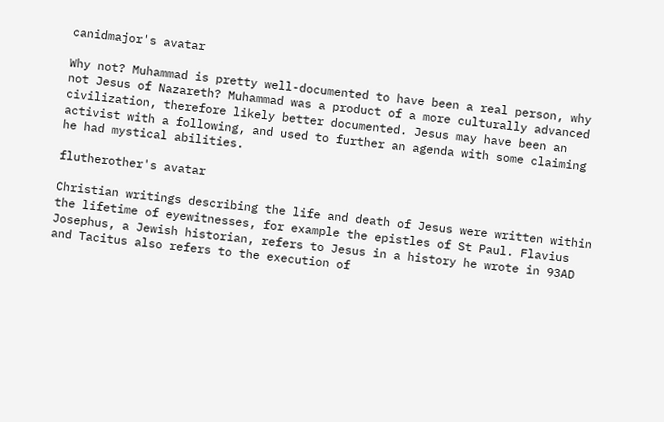canidmajor's avatar

Why not? Muhammad is pretty well-documented to have been a real person, why not Jesus of Nazareth? Muhammad was a product of a more culturally advanced civilization, therefore likely better documented. Jesus may have been an activist with a following, and used to further an agenda with some claiming he had mystical abilities.

flutherother's avatar

Christian writings describing the life and death of Jesus were written within the lifetime of eyewitnesses, for example the epistles of St Paul. Flavius Josephus, a Jewish historian, refers to Jesus in a history he wrote in 93AD and Tacitus also refers to the execution of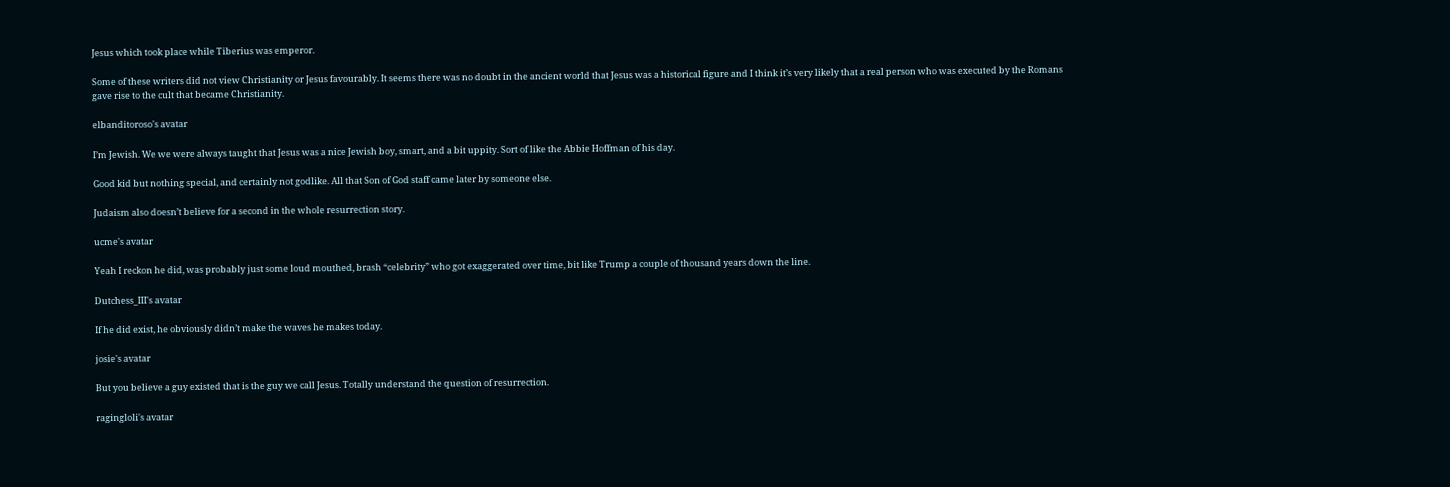Jesus which took place while Tiberius was emperor.

Some of these writers did not view Christianity or Jesus favourably. It seems there was no doubt in the ancient world that Jesus was a historical figure and I think it’s very likely that a real person who was executed by the Romans gave rise to the cult that became Christianity.

elbanditoroso's avatar

I’m Jewish. We we were always taught that Jesus was a nice Jewish boy, smart, and a bit uppity. Sort of like the Abbie Hoffman of his day.

Good kid but nothing special, and certainly not godlike. All that Son of God staff came later by someone else.

Judaism also doesn’t believe for a second in the whole resurrection story.

ucme's avatar

Yeah I reckon he did, was probably just some loud mouthed, brash “celebrity” who got exaggerated over time, bit like Trump a couple of thousand years down the line.

Dutchess_III's avatar

If he did exist, he obviously didn’t make the waves he makes today.

josie's avatar

But you believe a guy existed that is the guy we call Jesus. Totally understand the question of resurrection.

ragingloli's avatar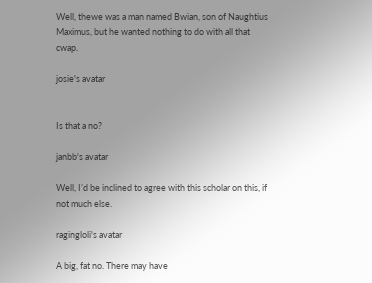Well, thewe was a man named Bwian, son of Naughtius Maximus, but he wanted nothing to do with all that cwap.

josie's avatar


Is that a no?

janbb's avatar

Well, I’d be inclined to agree with this scholar on this, if not much else.

ragingloli's avatar

A big, fat no. There may have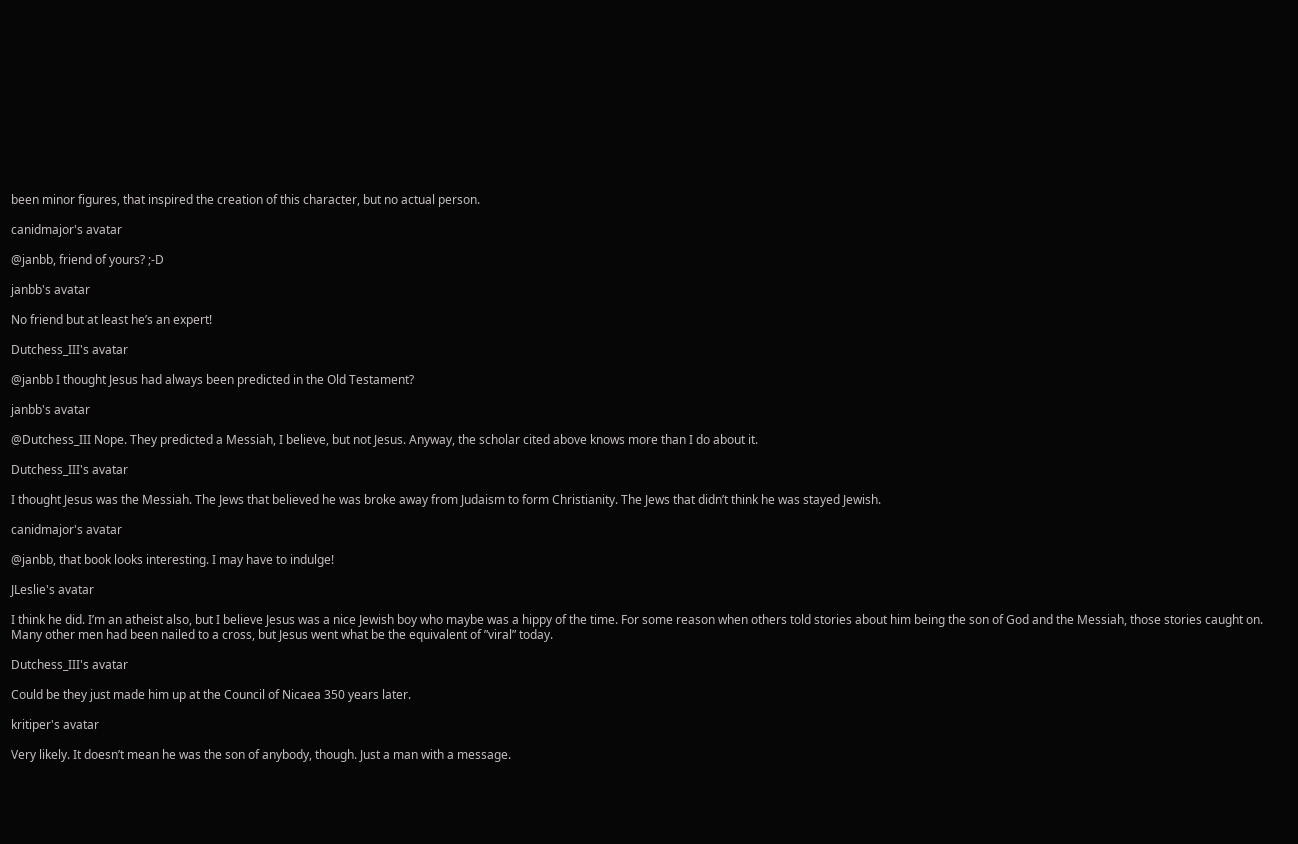been minor figures, that inspired the creation of this character, but no actual person.

canidmajor's avatar

@janbb, friend of yours? ;-D

janbb's avatar

No friend but at least he’s an expert!

Dutchess_III's avatar

@janbb I thought Jesus had always been predicted in the Old Testament?

janbb's avatar

@Dutchess_III Nope. They predicted a Messiah, I believe, but not Jesus. Anyway, the scholar cited above knows more than I do about it.

Dutchess_III's avatar

I thought Jesus was the Messiah. The Jews that believed he was broke away from Judaism to form Christianity. The Jews that didn’t think he was stayed Jewish.

canidmajor's avatar

@janbb, that book looks interesting. I may have to indulge!

JLeslie's avatar

I think he did. I’m an atheist also, but I believe Jesus was a nice Jewish boy who maybe was a hippy of the time. For some reason when others told stories about him being the son of God and the Messiah, those stories caught on. Many other men had been nailed to a cross, but Jesus went what be the equivalent of ”viral” today.

Dutchess_III's avatar

Could be they just made him up at the Council of Nicaea 350 years later.

kritiper's avatar

Very likely. It doesn’t mean he was the son of anybody, though. Just a man with a message.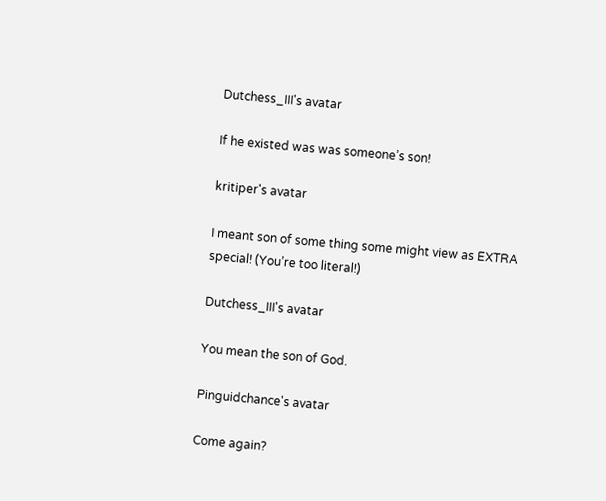Dutchess_III's avatar

If he existed was was someone’s son!

kritiper's avatar

I meant son of some thing some might view as EXTRA special! (You’re too literal!)

Dutchess_III's avatar

You mean the son of God.

Pinguidchance's avatar

Come again?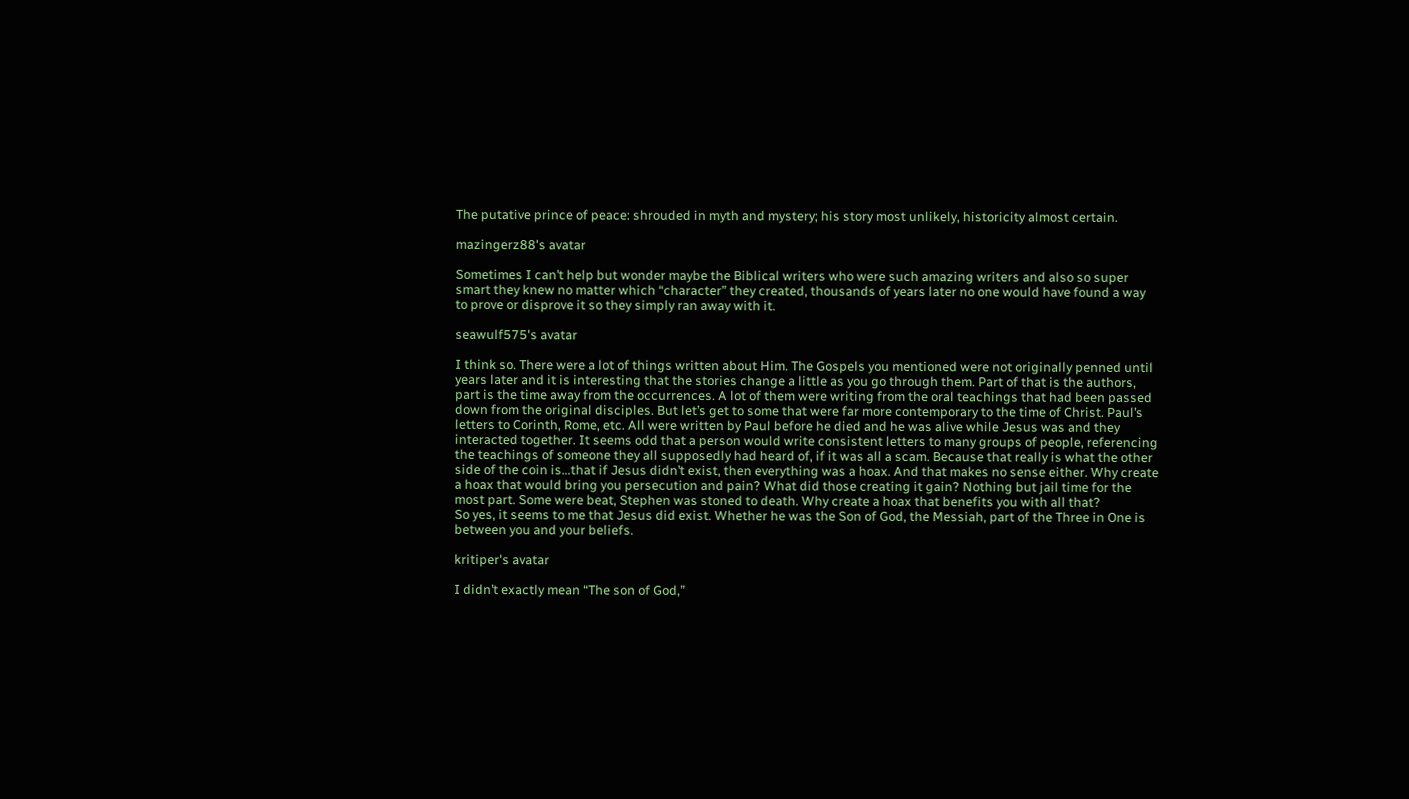The putative prince of peace: shrouded in myth and mystery; his story most unlikely, historicity almost certain.

mazingerz88's avatar

Sometimes I can’t help but wonder maybe the Biblical writers who were such amazing writers and also so super smart they knew no matter which “character” they created, thousands of years later no one would have found a way to prove or disprove it so they simply ran away with it.

seawulf575's avatar

I think so. There were a lot of things written about Him. The Gospels you mentioned were not originally penned until years later and it is interesting that the stories change a little as you go through them. Part of that is the authors, part is the time away from the occurrences. A lot of them were writing from the oral teachings that had been passed down from the original disciples. But let’s get to some that were far more contemporary to the time of Christ. Paul’s letters to Corinth, Rome, etc. All were written by Paul before he died and he was alive while Jesus was and they interacted together. It seems odd that a person would write consistent letters to many groups of people, referencing the teachings of someone they all supposedly had heard of, if it was all a scam. Because that really is what the other side of the coin is…that if Jesus didn’t exist, then everything was a hoax. And that makes no sense either. Why create a hoax that would bring you persecution and pain? What did those creating it gain? Nothing but jail time for the most part. Some were beat, Stephen was stoned to death. Why create a hoax that benefits you with all that?
So yes, it seems to me that Jesus did exist. Whether he was the Son of God, the Messiah, part of the Three in One is between you and your beliefs.

kritiper's avatar

I didn’t exactly mean “The son of God,”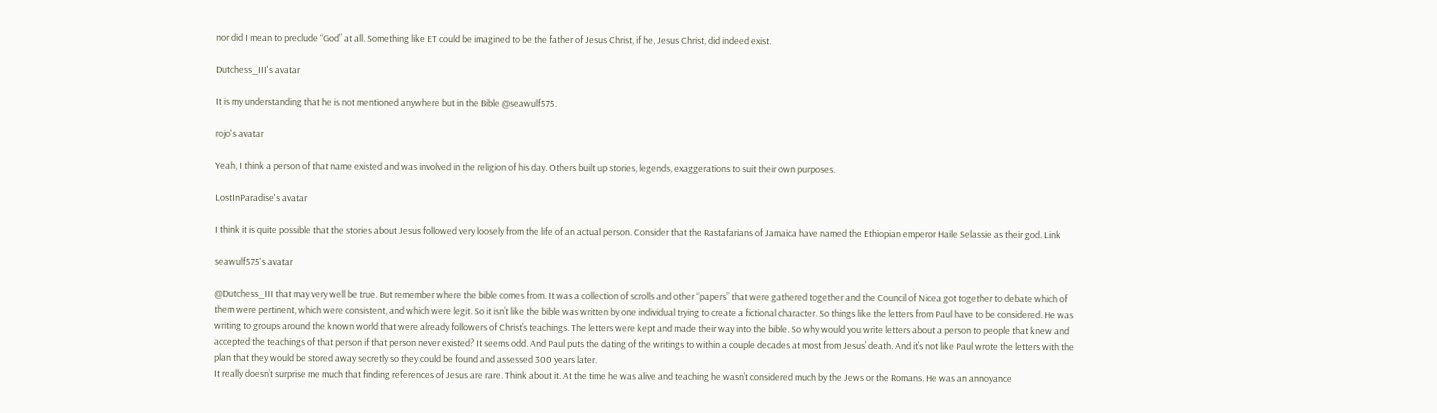nor did I mean to preclude “God” at all. Something like ET could be imagined to be the father of Jesus Christ, if he, Jesus Christ, did indeed exist.

Dutchess_III's avatar

It is my understanding that he is not mentioned anywhere but in the Bible @seawulf575.

rojo's avatar

Yeah, I think a person of that name existed and was involved in the religion of his day. Others built up stories, legends, exaggerations to suit their own purposes.

LostInParadise's avatar

I think it is quite possible that the stories about Jesus followed very loosely from the life of an actual person. Consider that the Rastafarians of Jamaica have named the Ethiopian emperor Haile Selassie as their god. Link

seawulf575's avatar

@Dutchess_III that may very well be true. But remember where the bible comes from. It was a collection of scrolls and other “papers” that were gathered together and the Council of Nicea got together to debate which of them were pertinent, which were consistent, and which were legit. So it isn’t like the bible was written by one individual trying to create a fictional character. So things like the letters from Paul have to be considered. He was writing to groups around the known world that were already followers of Christ’s teachings. The letters were kept and made their way into the bible. So why would you write letters about a person to people that knew and accepted the teachings of that person if that person never existed? It seems odd. And Paul puts the dating of the writings to within a couple decades at most from Jesus’ death. And it’s not like Paul wrote the letters with the plan that they would be stored away secretly so they could be found and assessed 300 years later.
It really doesn’t surprise me much that finding references of Jesus are rare. Think about it. At the time he was alive and teaching he wasn’t considered much by the Jews or the Romans. He was an annoyance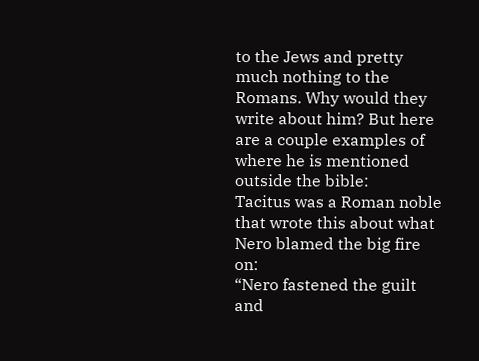to the Jews and pretty much nothing to the Romans. Why would they write about him? But here are a couple examples of where he is mentioned outside the bible:
Tacitus was a Roman noble that wrote this about what Nero blamed the big fire on:
“Nero fastened the guilt and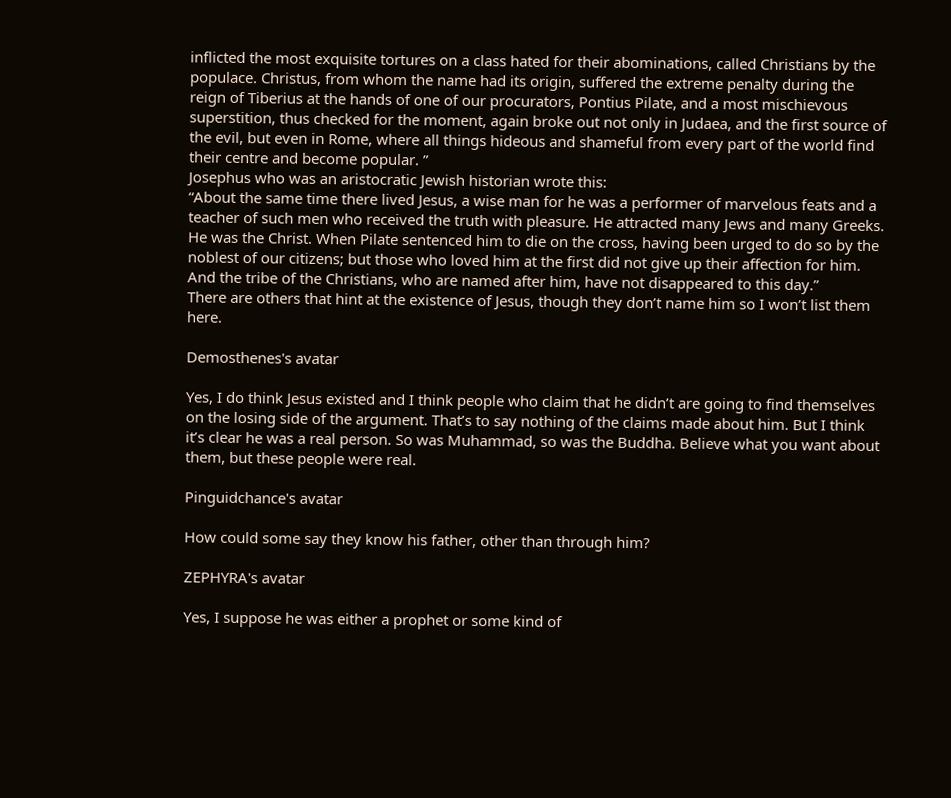inflicted the most exquisite tortures on a class hated for their abominations, called Christians by the populace. Christus, from whom the name had its origin, suffered the extreme penalty during the reign of Tiberius at the hands of one of our procurators, Pontius Pilate, and a most mischievous superstition, thus checked for the moment, again broke out not only in Judaea, and the first source of the evil, but even in Rome, where all things hideous and shameful from every part of the world find their centre and become popular. ”
Josephus who was an aristocratic Jewish historian wrote this:
“About the same time there lived Jesus, a wise man for he was a performer of marvelous feats and a teacher of such men who received the truth with pleasure. He attracted many Jews and many Greeks. He was the Christ. When Pilate sentenced him to die on the cross, having been urged to do so by the noblest of our citizens; but those who loved him at the first did not give up their affection for him. And the tribe of the Christians, who are named after him, have not disappeared to this day.”
There are others that hint at the existence of Jesus, though they don’t name him so I won’t list them here.

Demosthenes's avatar

Yes, I do think Jesus existed and I think people who claim that he didn’t are going to find themselves on the losing side of the argument. That’s to say nothing of the claims made about him. But I think it’s clear he was a real person. So was Muhammad, so was the Buddha. Believe what you want about them, but these people were real.

Pinguidchance's avatar

How could some say they know his father, other than through him?

ZEPHYRA's avatar

Yes, I suppose he was either a prophet or some kind of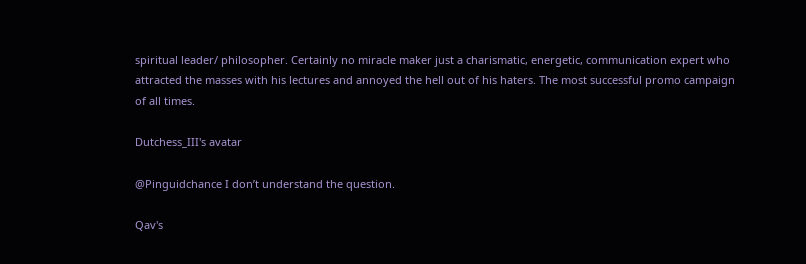spiritual leader/ philosopher. Certainly no miracle maker just a charismatic, energetic, communication expert who attracted the masses with his lectures and annoyed the hell out of his haters. The most successful promo campaign of all times.

Dutchess_III's avatar

@Pinguidchance I don’t understand the question.

Qav's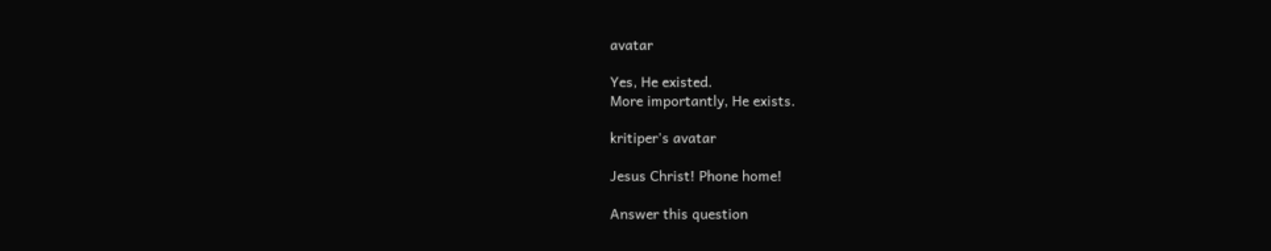avatar

Yes, He existed.
More importantly, He exists.

kritiper's avatar

Jesus Christ! Phone home!

Answer this question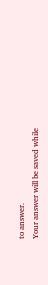to answer.
Your answer will be saved while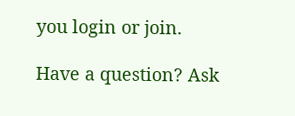you login or join.

Have a question? Ask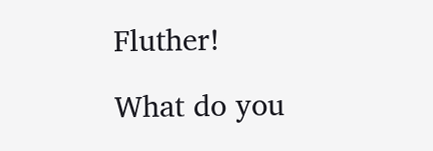Fluther!

What do you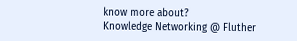know more about?
Knowledge Networking @ Fluther